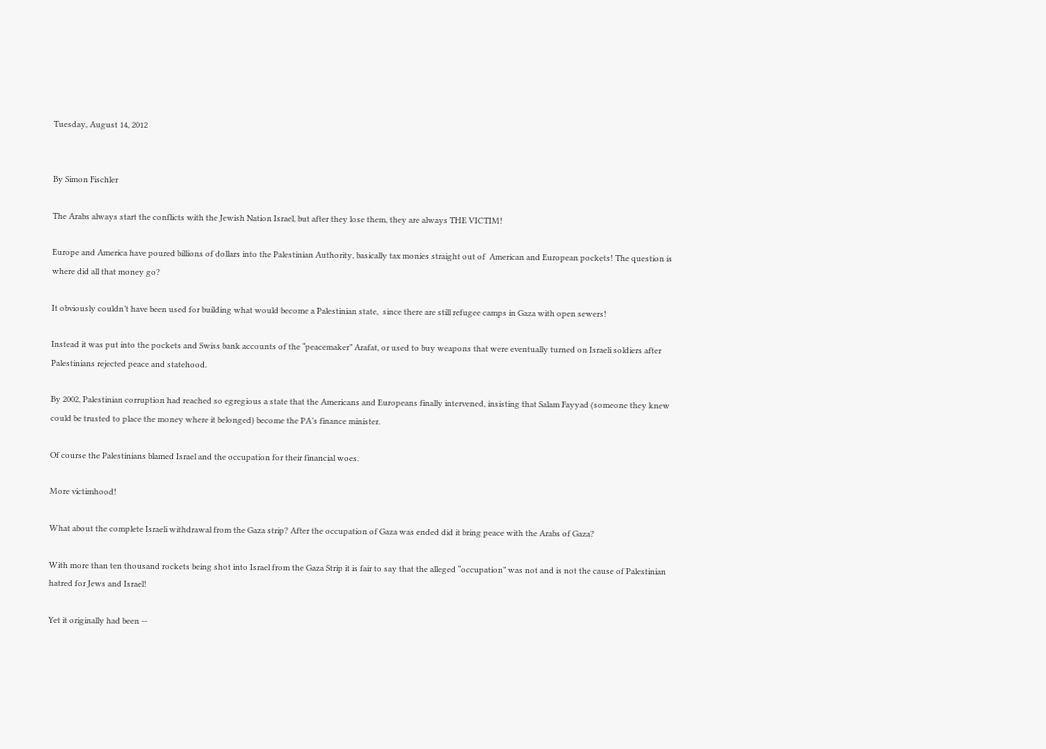Tuesday, August 14, 2012


By Simon Fischler

The Arabs always start the conflicts with the Jewish Nation Israel, but after they lose them, they are always THE VICTIM!

Europe and America have poured billions of dollars into the Palestinian Authority, basically tax monies straight out of  American and European pockets! The question is where did all that money go?

It obviously couldn’t have been used for building what would become a Palestinian state,  since there are still refugee camps in Gaza with open sewers!

Instead it was put into the pockets and Swiss bank accounts of the “peacemaker” Arafat, or used to buy weapons that were eventually turned on Israeli soldiers after Palestinians rejected peace and statehood.

By 2002, Palestinian corruption had reached so egregious a state that the Americans and Europeans finally intervened, insisting that Salam Fayyad (someone they knew could be trusted to place the money where it belonged) become the PA’s finance minister.

Of course the Palestinians blamed Israel and the occupation for their financial woes.

More victimhood!

What about the complete Israeli withdrawal from the Gaza strip? After the occupation of Gaza was ended did it bring peace with the Arabs of Gaza?

With more than ten thousand rockets being shot into Israel from the Gaza Strip it is fair to say that the alleged “occupation” was not and is not the cause of Palestinian hatred for Jews and Israel!

Yet it originally had been --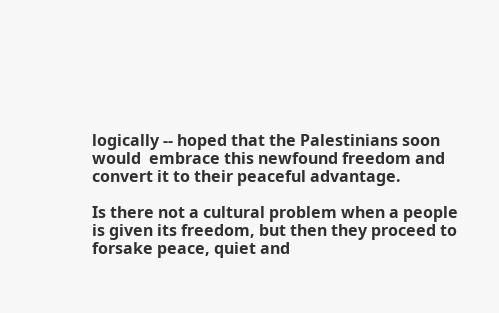logically -- hoped that the Palestinians soon would  embrace this newfound freedom and convert it to their peaceful advantage.

Is there not a cultural problem when a people is given its freedom, but then they proceed to forsake peace, quiet and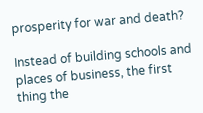prosperity for war and death?

Instead of building schools and places of business, the first thing the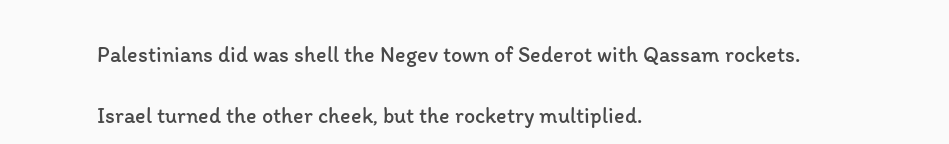Palestinians did was shell the Negev town of Sederot with Qassam rockets.

Israel turned the other cheek, but the rocketry multiplied.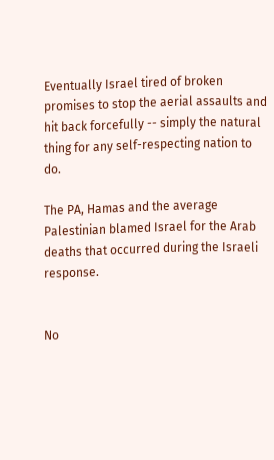Eventually Israel tired of broken promises to stop the aerial assaults and hit back forcefully -- simply the natural thing for any self-respecting nation to do.

The PA, Hamas and the average Palestinian blamed Israel for the Arab deaths that occurred during the Israeli response.


No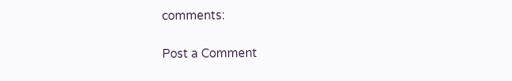comments:

Post a Comment